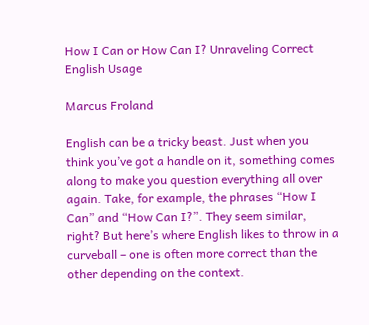How I Can or How Can I? Unraveling Correct English Usage

Marcus Froland

English can be a tricky beast. Just when you think you’ve got a handle on it, something comes along to make you question everything all over again. Take, for example, the phrases “How I Can” and “How Can I?”. They seem similar, right? But here’s where English likes to throw in a curveball – one is often more correct than the other depending on the context.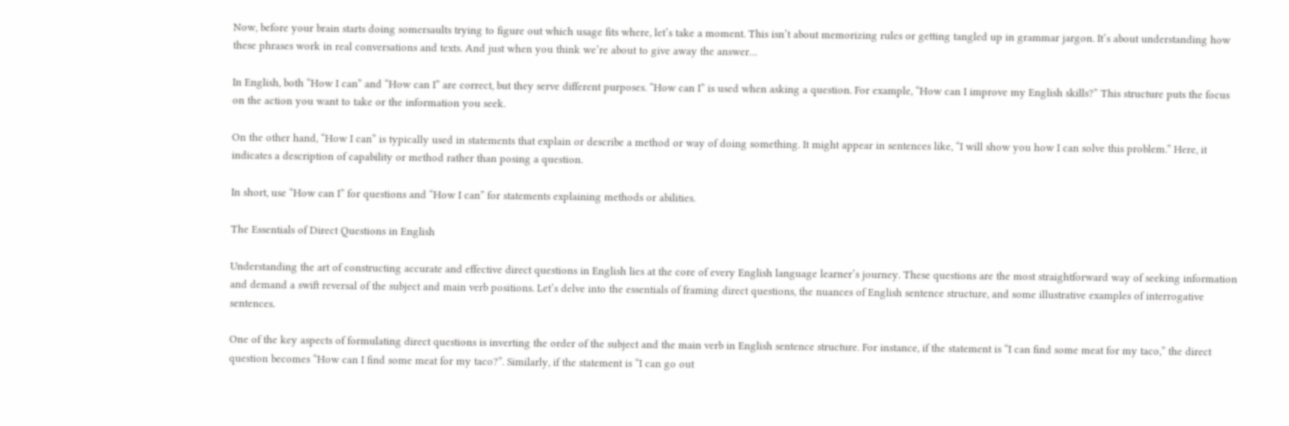Now, before your brain starts doing somersaults trying to figure out which usage fits where, let’s take a moment. This isn’t about memorizing rules or getting tangled up in grammar jargon. It’s about understanding how these phrases work in real conversations and texts. And just when you think we’re about to give away the answer…

In English, both “How I can” and “How can I” are correct, but they serve different purposes. “How can I” is used when asking a question. For example, “How can I improve my English skills?” This structure puts the focus on the action you want to take or the information you seek.

On the other hand, “How I can” is typically used in statements that explain or describe a method or way of doing something. It might appear in sentences like, “I will show you how I can solve this problem.” Here, it indicates a description of capability or method rather than posing a question.

In short, use “How can I” for questions and “How I can” for statements explaining methods or abilities.

The Essentials of Direct Questions in English

Understanding the art of constructing accurate and effective direct questions in English lies at the core of every English language learner’s journey. These questions are the most straightforward way of seeking information and demand a swift reversal of the subject and main verb positions. Let’s delve into the essentials of framing direct questions, the nuances of English sentence structure, and some illustrative examples of interrogative sentences.

One of the key aspects of formulating direct questions is inverting the order of the subject and the main verb in English sentence structure. For instance, if the statement is “I can find some meat for my taco,” the direct question becomes “How can I find some meat for my taco?”. Similarly, if the statement is “I can go out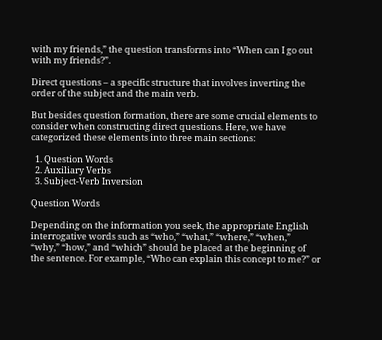with my friends,” the question transforms into “When can I go out with my friends?”.

Direct questions – a specific structure that involves inverting the order of the subject and the main verb.

But besides question formation, there are some crucial elements to consider when constructing direct questions. Here, we have categorized these elements into three main sections:

  1. Question Words
  2. Auxiliary Verbs
  3. Subject-Verb Inversion

Question Words

Depending on the information you seek, the appropriate English interrogative words such as “who,” “what,” “where,” “when,” “why,” “how,” and “which” should be placed at the beginning of the sentence. For example, “Who can explain this concept to me?” or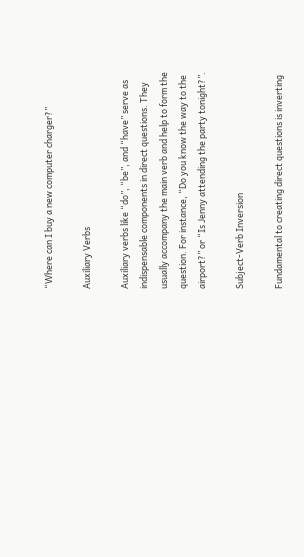“Where can I buy a new computer charger?”

Auxiliary Verbs

Auxiliary verbs like “do”, “be”, and “have” serve as indispensable components in direct questions. They usually accompany the main verb and help to form the question. For instance, “Do you know the way to the airport?” or “Is Jenny attending the party tonight?”.

Subject-Verb Inversion

Fundamental to creating direct questions is inverting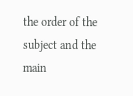the order of the subject and the main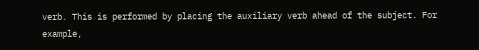verb. This is performed by placing the auxiliary verb ahead of the subject. For example,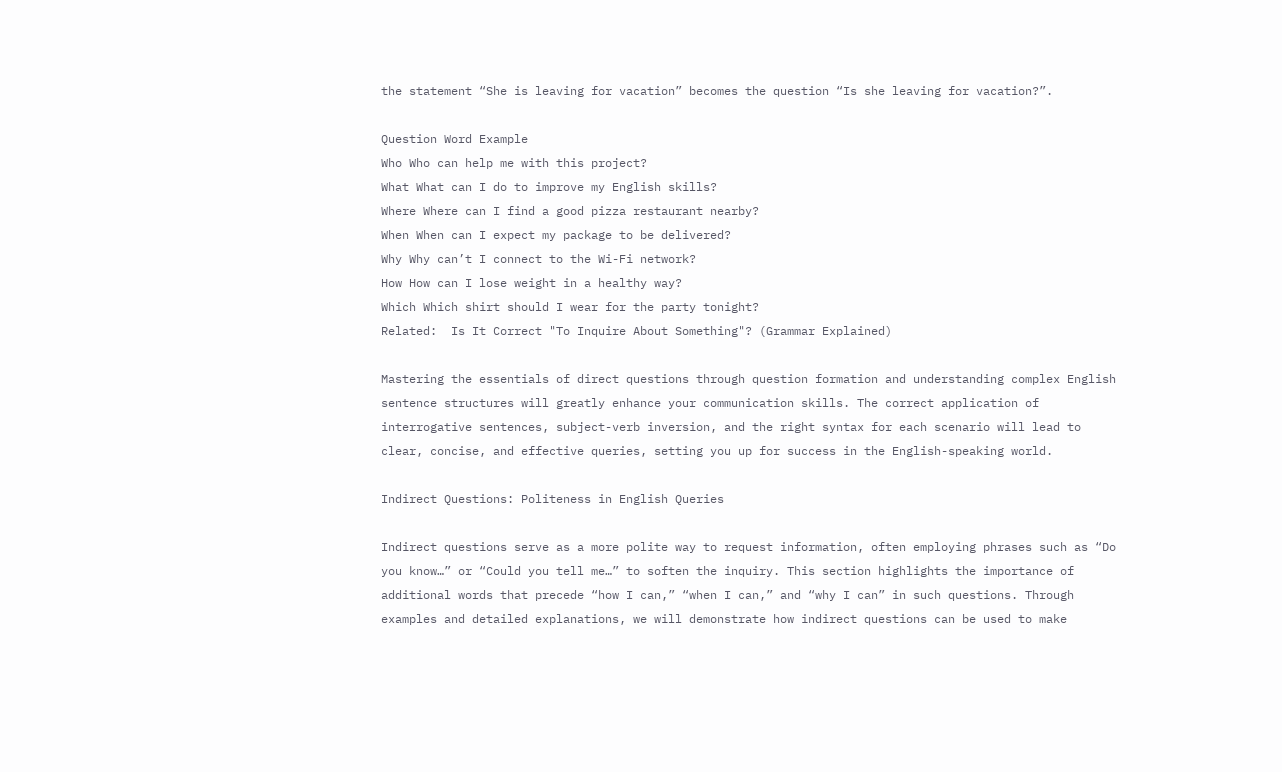the statement “She is leaving for vacation” becomes the question “Is she leaving for vacation?”.

Question Word Example
Who Who can help me with this project?
What What can I do to improve my English skills?
Where Where can I find a good pizza restaurant nearby?
When When can I expect my package to be delivered?
Why Why can’t I connect to the Wi-Fi network?
How How can I lose weight in a healthy way?
Which Which shirt should I wear for the party tonight?
Related:  Is It Correct "To Inquire About Something"? (Grammar Explained)

Mastering the essentials of direct questions through question formation and understanding complex English sentence structures will greatly enhance your communication skills. The correct application of interrogative sentences, subject-verb inversion, and the right syntax for each scenario will lead to clear, concise, and effective queries, setting you up for success in the English-speaking world.

Indirect Questions: Politeness in English Queries

Indirect questions serve as a more polite way to request information, often employing phrases such as “Do you know…” or “Could you tell me…” to soften the inquiry. This section highlights the importance of additional words that precede “how I can,” “when I can,” and “why I can” in such questions. Through examples and detailed explanations, we will demonstrate how indirect questions can be used to make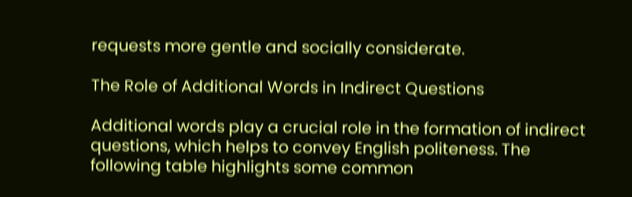requests more gentle and socially considerate.

The Role of Additional Words in Indirect Questions

Additional words play a crucial role in the formation of indirect questions, which helps to convey English politeness. The following table highlights some common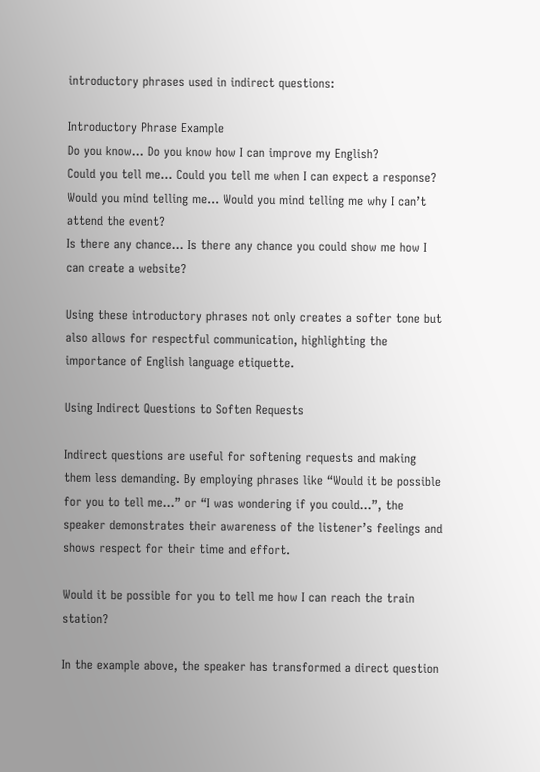introductory phrases used in indirect questions:

Introductory Phrase Example
Do you know… Do you know how I can improve my English?
Could you tell me… Could you tell me when I can expect a response?
Would you mind telling me… Would you mind telling me why I can’t attend the event?
Is there any chance… Is there any chance you could show me how I can create a website?

Using these introductory phrases not only creates a softer tone but also allows for respectful communication, highlighting the importance of English language etiquette.

Using Indirect Questions to Soften Requests

Indirect questions are useful for softening requests and making them less demanding. By employing phrases like “Would it be possible for you to tell me…” or “I was wondering if you could…”, the speaker demonstrates their awareness of the listener’s feelings and shows respect for their time and effort.

Would it be possible for you to tell me how I can reach the train station?

In the example above, the speaker has transformed a direct question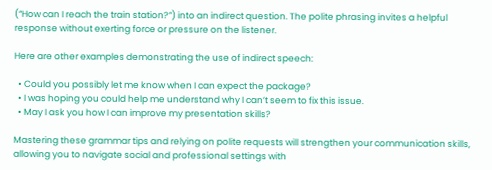(“How can I reach the train station?”) into an indirect question. The polite phrasing invites a helpful response without exerting force or pressure on the listener.

Here are other examples demonstrating the use of indirect speech:

  • Could you possibly let me know when I can expect the package?
  • I was hoping you could help me understand why I can’t seem to fix this issue.
  • May I ask you how I can improve my presentation skills?

Mastering these grammar tips and relying on polite requests will strengthen your communication skills, allowing you to navigate social and professional settings with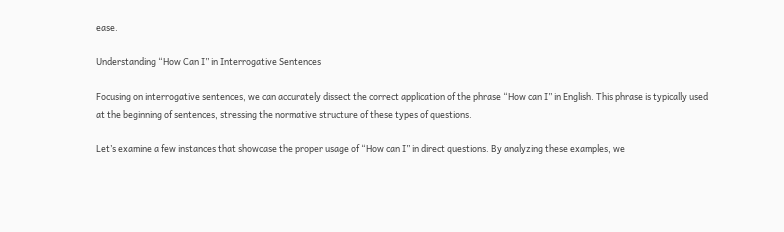ease.

Understanding “How Can I” in Interrogative Sentences

Focusing on interrogative sentences, we can accurately dissect the correct application of the phrase “How can I” in English. This phrase is typically used at the beginning of sentences, stressing the normative structure of these types of questions.

Let’s examine a few instances that showcase the proper usage of “How can I” in direct questions. By analyzing these examples, we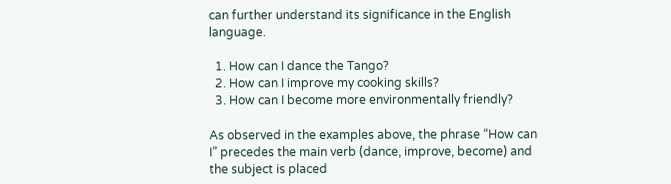can further understand its significance in the English language.

  1. How can I dance the Tango?
  2. How can I improve my cooking skills?
  3. How can I become more environmentally friendly?

As observed in the examples above, the phrase “How can I” precedes the main verb (dance, improve, become) and the subject is placed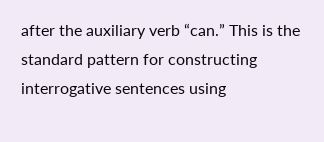after the auxiliary verb “can.” This is the standard pattern for constructing interrogative sentences using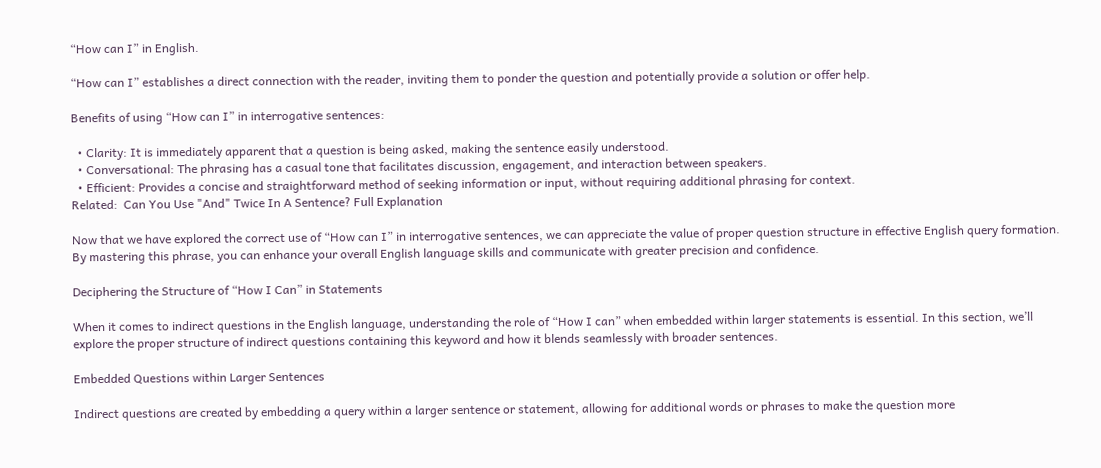“How can I” in English.

“How can I” establishes a direct connection with the reader, inviting them to ponder the question and potentially provide a solution or offer help.

Benefits of using “How can I” in interrogative sentences:

  • Clarity: It is immediately apparent that a question is being asked, making the sentence easily understood.
  • Conversational: The phrasing has a casual tone that facilitates discussion, engagement, and interaction between speakers.
  • Efficient: Provides a concise and straightforward method of seeking information or input, without requiring additional phrasing for context.
Related:  Can You Use "And" Twice In A Sentence? Full Explanation

Now that we have explored the correct use of “How can I” in interrogative sentences, we can appreciate the value of proper question structure in effective English query formation. By mastering this phrase, you can enhance your overall English language skills and communicate with greater precision and confidence.

Deciphering the Structure of “How I Can” in Statements

When it comes to indirect questions in the English language, understanding the role of “How I can” when embedded within larger statements is essential. In this section, we’ll explore the proper structure of indirect questions containing this keyword and how it blends seamlessly with broader sentences.

Embedded Questions within Larger Sentences

Indirect questions are created by embedding a query within a larger sentence or statement, allowing for additional words or phrases to make the question more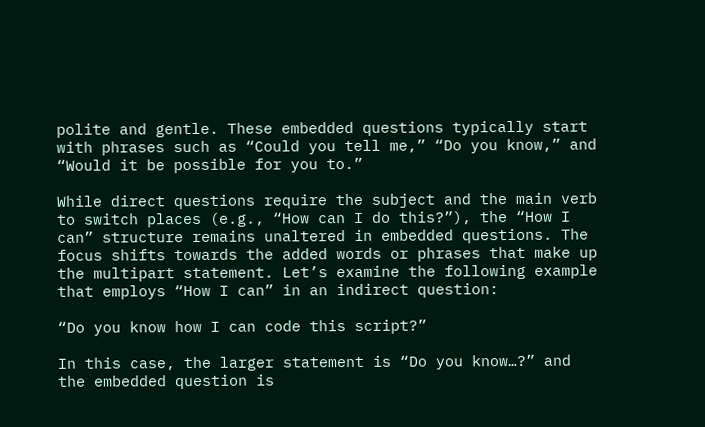polite and gentle. These embedded questions typically start with phrases such as “Could you tell me,” “Do you know,” and “Would it be possible for you to.”

While direct questions require the subject and the main verb to switch places (e.g., “How can I do this?”), the “How I can” structure remains unaltered in embedded questions. The focus shifts towards the added words or phrases that make up the multipart statement. Let’s examine the following example that employs “How I can” in an indirect question:

“Do you know how I can code this script?”

In this case, the larger statement is “Do you know…?” and the embedded question is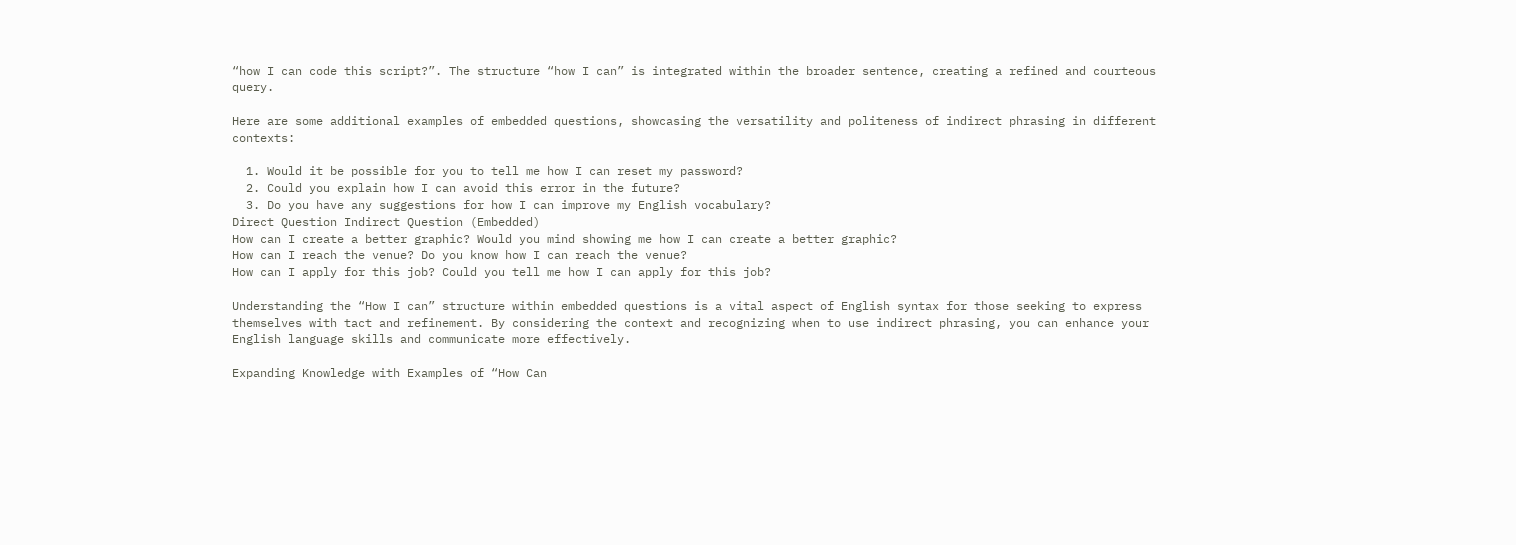“how I can code this script?”. The structure “how I can” is integrated within the broader sentence, creating a refined and courteous query.

Here are some additional examples of embedded questions, showcasing the versatility and politeness of indirect phrasing in different contexts:

  1. Would it be possible for you to tell me how I can reset my password?
  2. Could you explain how I can avoid this error in the future?
  3. Do you have any suggestions for how I can improve my English vocabulary?
Direct Question Indirect Question (Embedded)
How can I create a better graphic? Would you mind showing me how I can create a better graphic?
How can I reach the venue? Do you know how I can reach the venue?
How can I apply for this job? Could you tell me how I can apply for this job?

Understanding the “How I can” structure within embedded questions is a vital aspect of English syntax for those seeking to express themselves with tact and refinement. By considering the context and recognizing when to use indirect phrasing, you can enhance your English language skills and communicate more effectively.

Expanding Knowledge with Examples of “How Can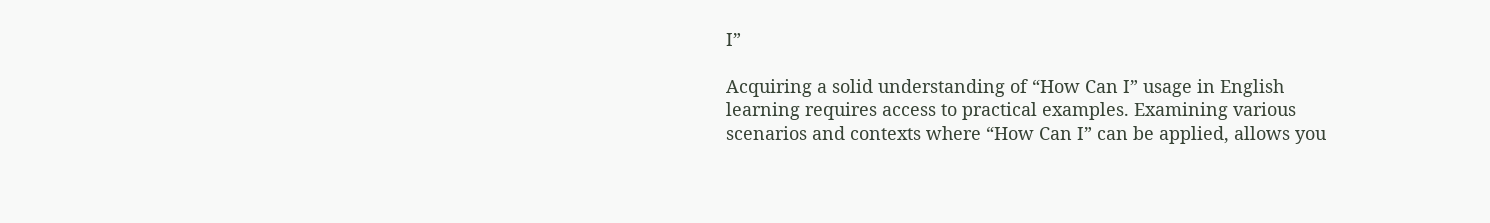I”

Acquiring a solid understanding of “How Can I” usage in English learning requires access to practical examples. Examining various scenarios and contexts where “How Can I” can be applied, allows you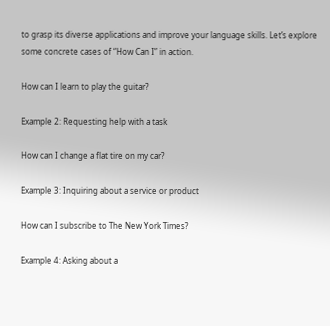to grasp its diverse applications and improve your language skills. Let’s explore some concrete cases of “How Can I” in action.

How can I learn to play the guitar?

Example 2: Requesting help with a task

How can I change a flat tire on my car?

Example 3: Inquiring about a service or product

How can I subscribe to The New York Times?

Example 4: Asking about a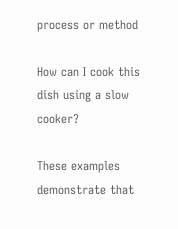process or method

How can I cook this dish using a slow cooker?

These examples demonstrate that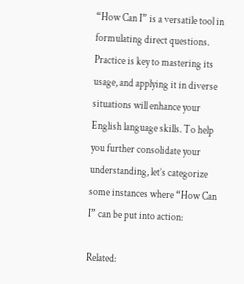“How Can I” is a versatile tool in formulating direct questions. Practice is key to mastering its usage, and applying it in diverse situations will enhance your English language skills. To help you further consolidate your understanding, let’s categorize some instances where “How Can I” can be put into action:

Related: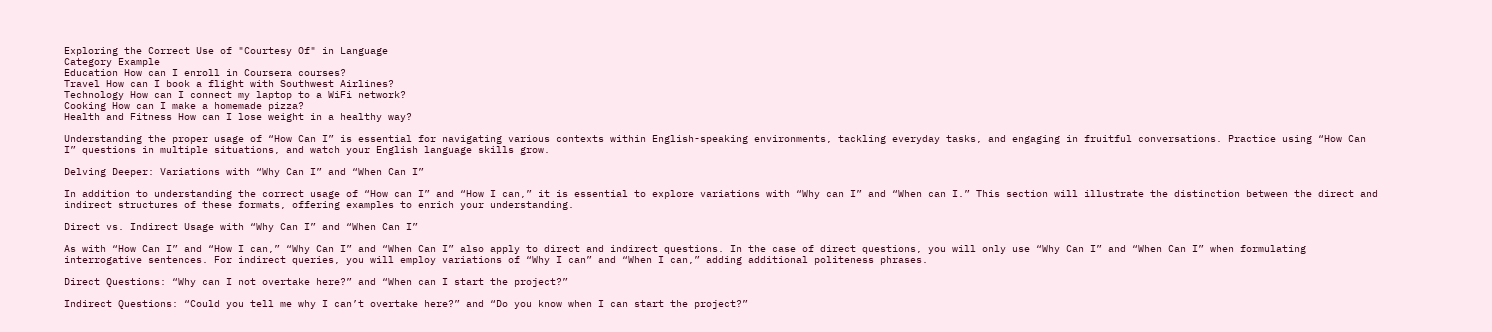Exploring the Correct Use of "Courtesy Of" in Language
Category Example
Education How can I enroll in Coursera courses?
Travel How can I book a flight with Southwest Airlines?
Technology How can I connect my laptop to a WiFi network?
Cooking How can I make a homemade pizza?
Health and Fitness How can I lose weight in a healthy way?

Understanding the proper usage of “How Can I” is essential for navigating various contexts within English-speaking environments, tackling everyday tasks, and engaging in fruitful conversations. Practice using “How Can I” questions in multiple situations, and watch your English language skills grow.

Delving Deeper: Variations with “Why Can I” and “When Can I”

In addition to understanding the correct usage of “How can I” and “How I can,” it is essential to explore variations with “Why can I” and “When can I.” This section will illustrate the distinction between the direct and indirect structures of these formats, offering examples to enrich your understanding.

Direct vs. Indirect Usage with “Why Can I” and “When Can I”

As with “How Can I” and “How I can,” “Why Can I” and “When Can I” also apply to direct and indirect questions. In the case of direct questions, you will only use “Why Can I” and “When Can I” when formulating interrogative sentences. For indirect queries, you will employ variations of “Why I can” and “When I can,” adding additional politeness phrases.

Direct Questions: “Why can I not overtake here?” and “When can I start the project?”

Indirect Questions: “Could you tell me why I can’t overtake here?” and “Do you know when I can start the project?”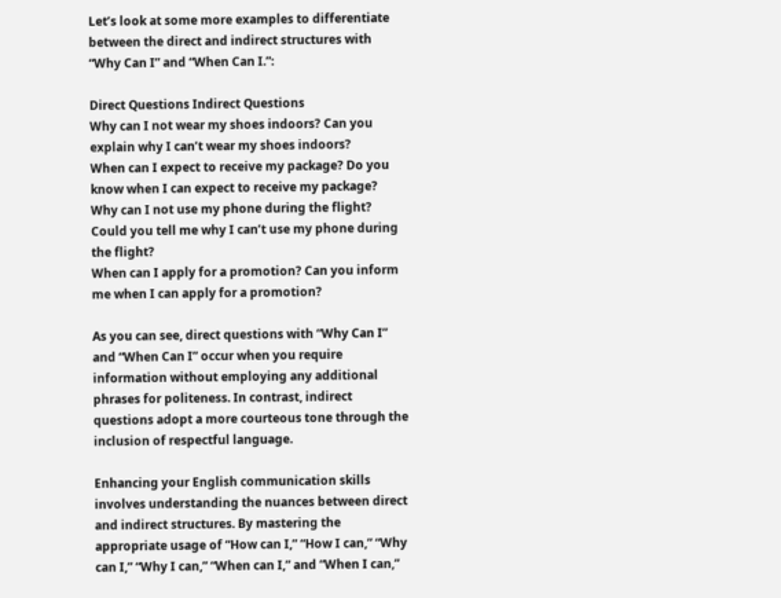Let’s look at some more examples to differentiate between the direct and indirect structures with “Why Can I” and “When Can I.”:

Direct Questions Indirect Questions
Why can I not wear my shoes indoors? Can you explain why I can’t wear my shoes indoors?
When can I expect to receive my package? Do you know when I can expect to receive my package?
Why can I not use my phone during the flight? Could you tell me why I can’t use my phone during the flight?
When can I apply for a promotion? Can you inform me when I can apply for a promotion?

As you can see, direct questions with “Why Can I” and “When Can I” occur when you require information without employing any additional phrases for politeness. In contrast, indirect questions adopt a more courteous tone through the inclusion of respectful language.

Enhancing your English communication skills involves understanding the nuances between direct and indirect structures. By mastering the appropriate usage of “How can I,” “How I can,” “Why can I,” “Why I can,” “When can I,” and “When I can,”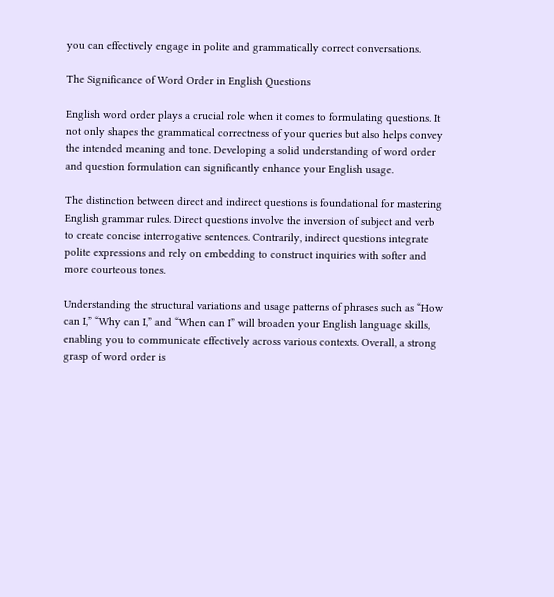you can effectively engage in polite and grammatically correct conversations.

The Significance of Word Order in English Questions

English word order plays a crucial role when it comes to formulating questions. It not only shapes the grammatical correctness of your queries but also helps convey the intended meaning and tone. Developing a solid understanding of word order and question formulation can significantly enhance your English usage.

The distinction between direct and indirect questions is foundational for mastering English grammar rules. Direct questions involve the inversion of subject and verb to create concise interrogative sentences. Contrarily, indirect questions integrate polite expressions and rely on embedding to construct inquiries with softer and more courteous tones.

Understanding the structural variations and usage patterns of phrases such as “How can I,” “Why can I,” and “When can I” will broaden your English language skills, enabling you to communicate effectively across various contexts. Overall, a strong grasp of word order is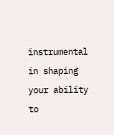instrumental in shaping your ability to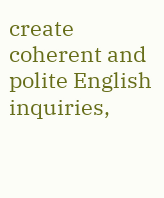create coherent and polite English inquiries,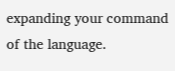expanding your command of the language.